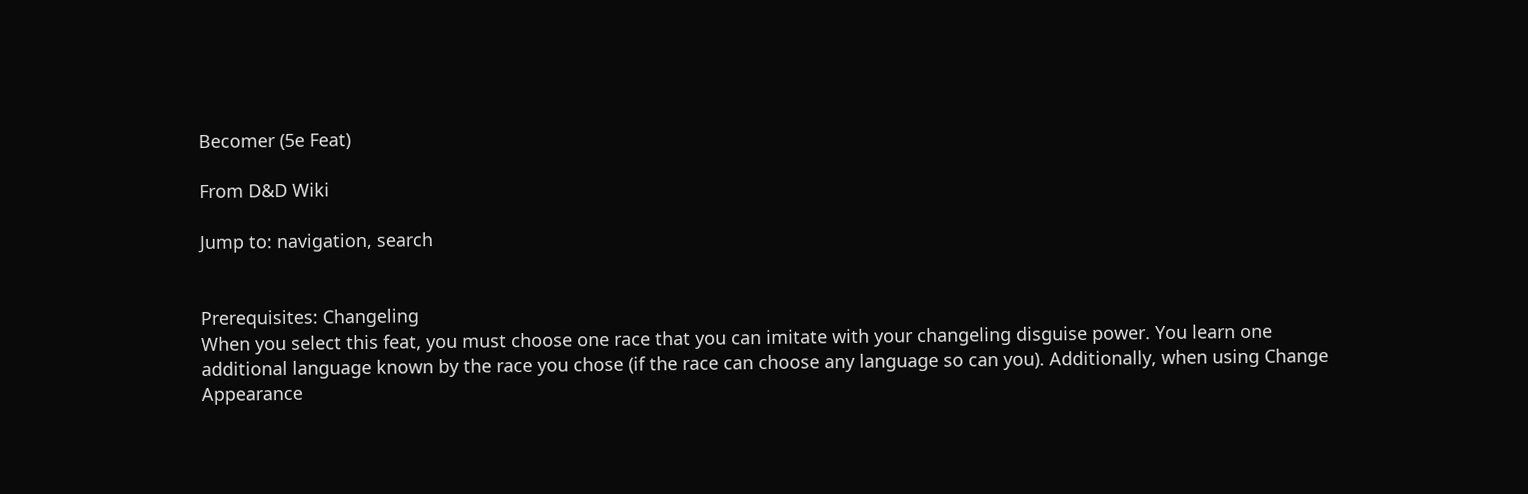Becomer (5e Feat)

From D&D Wiki

Jump to: navigation, search


Prerequisites: Changeling
When you select this feat, you must choose one race that you can imitate with your changeling disguise power. You learn one additional language known by the race you chose (if the race can choose any language so can you). Additionally, when using Change Appearance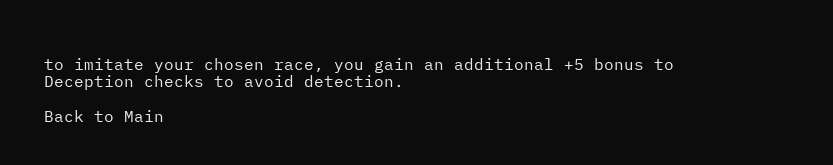to imitate your chosen race, you gain an additional +5 bonus to Deception checks to avoid detection.

Back to Main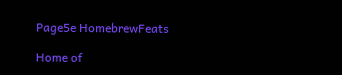Page5e HomebrewFeats

Home of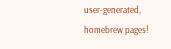user-generated,
homebrew pages!